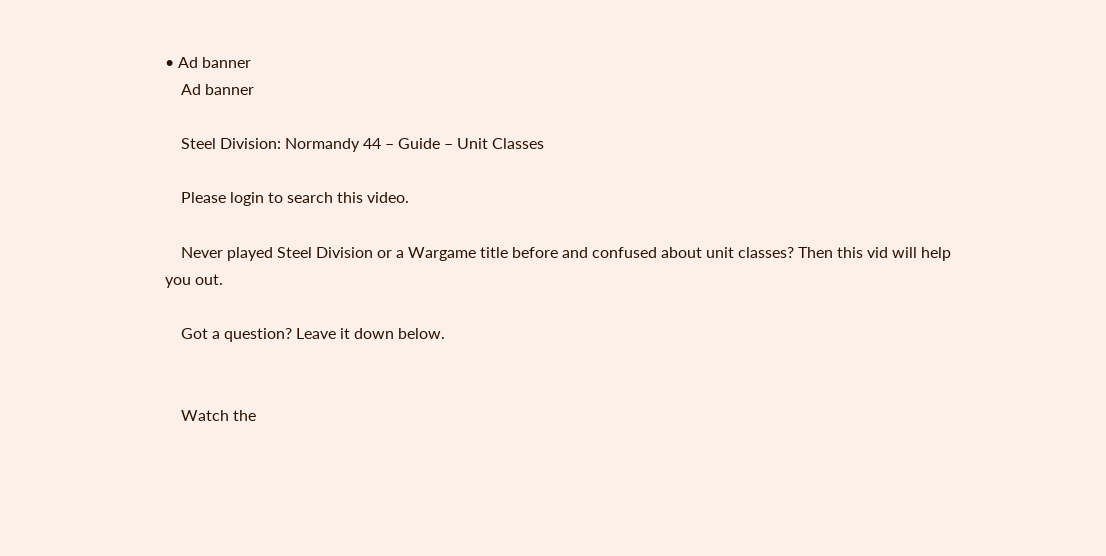• Ad banner
    Ad banner

    Steel Division: Normandy 44 – Guide – Unit Classes

    Please login to search this video.

    Never played Steel Division or a Wargame title before and confused about unit classes? Then this vid will help you out.

    Got a question? Leave it down below.


    Watch the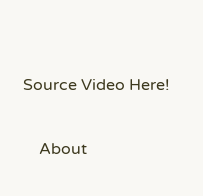Source Video Here!

    About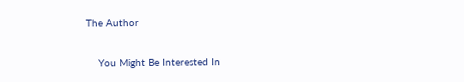The Author

    You Might Be Interested In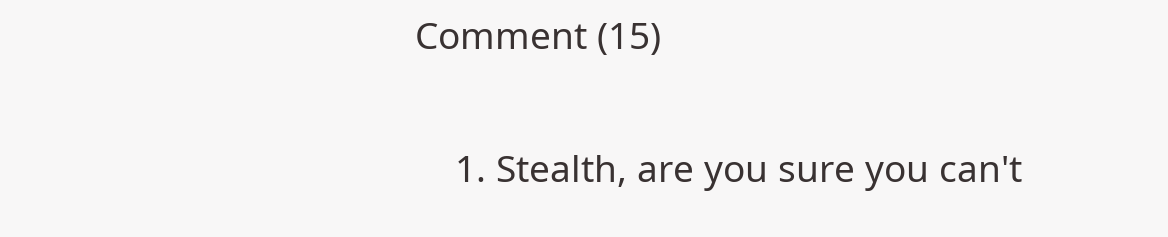Comment (15)

    1. Stealth, are you sure you can't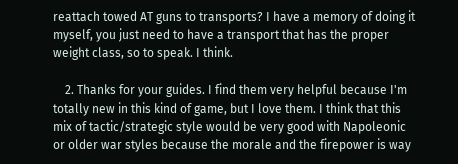reattach towed AT guns to transports? I have a memory of doing it myself, you just need to have a transport that has the proper weight class, so to speak. I think.

    2. Thanks for your guides. I find them very helpful because I'm totally new in this kind of game, but I love them. I think that this mix of tactic/strategic style would be very good with Napoleonic or older war styles because the morale and the firepower is way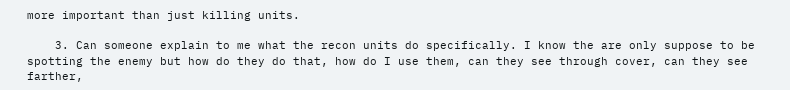more important than just killing units.

    3. Can someone explain to me what the recon units do specifically. I know the are only suppose to be spotting the enemy but how do they do that, how do I use them, can they see through cover, can they see farther,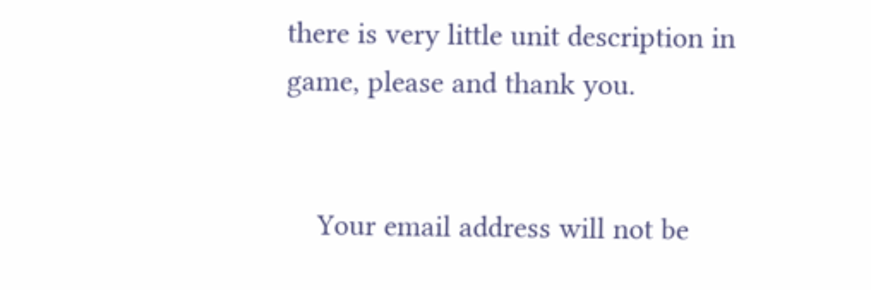there is very little unit description in game, please and thank you.


    Your email address will not be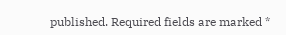published. Required fields are marked *